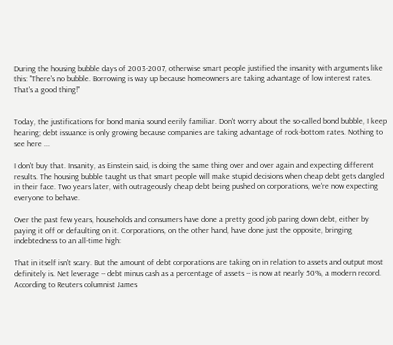During the housing bubble days of 2003-2007, otherwise smart people justified the insanity with arguments like this: "There's no bubble. Borrowing is way up because homeowners are taking advantage of low interest rates. That's a good thing!"


Today, the justifications for bond mania sound eerily familiar. Don't worry about the so-called bond bubble, I keep hearing; debt issuance is only growing because companies are taking advantage of rock-bottom rates. Nothing to see here ...

I don't buy that. Insanity, as Einstein said, is doing the same thing over and over again and expecting different results. The housing bubble taught us that smart people will make stupid decisions when cheap debt gets dangled in their face. Two years later, with outrageously cheap debt being pushed on corporations, we're now expecting everyone to behave.

Over the past few years, households and consumers have done a pretty good job paring down debt, either by paying it off or defaulting on it. Corporations, on the other hand, have done just the opposite, bringing indebtedness to an all-time high:

That in itself isn't scary. But the amount of debt corporations are taking on in relation to assets and output most definitely is. Net leverage -- debt minus cash as a percentage of assets -- is now at nearly 50%, a modern record. According to Reuters columnist James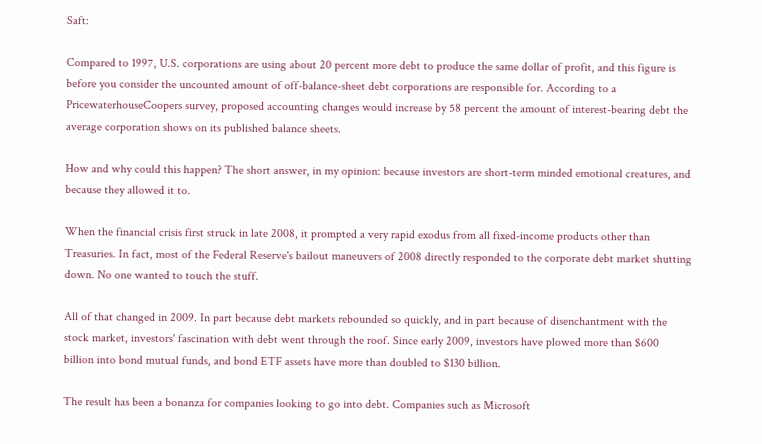Saft:

Compared to 1997, U.S. corporations are using about 20 percent more debt to produce the same dollar of profit, and this figure is before you consider the uncounted amount of off-balance-sheet debt corporations are responsible for. According to a PricewaterhouseCoopers survey, proposed accounting changes would increase by 58 percent the amount of interest-bearing debt the average corporation shows on its published balance sheets.

How and why could this happen? The short answer, in my opinion: because investors are short-term minded emotional creatures, and because they allowed it to.

When the financial crisis first struck in late 2008, it prompted a very rapid exodus from all fixed-income products other than Treasuries. In fact, most of the Federal Reserve's bailout maneuvers of 2008 directly responded to the corporate debt market shutting down. No one wanted to touch the stuff.

All of that changed in 2009. In part because debt markets rebounded so quickly, and in part because of disenchantment with the stock market, investors' fascination with debt went through the roof. Since early 2009, investors have plowed more than $600 billion into bond mutual funds, and bond ETF assets have more than doubled to $130 billion.

The result has been a bonanza for companies looking to go into debt. Companies such as Microsoft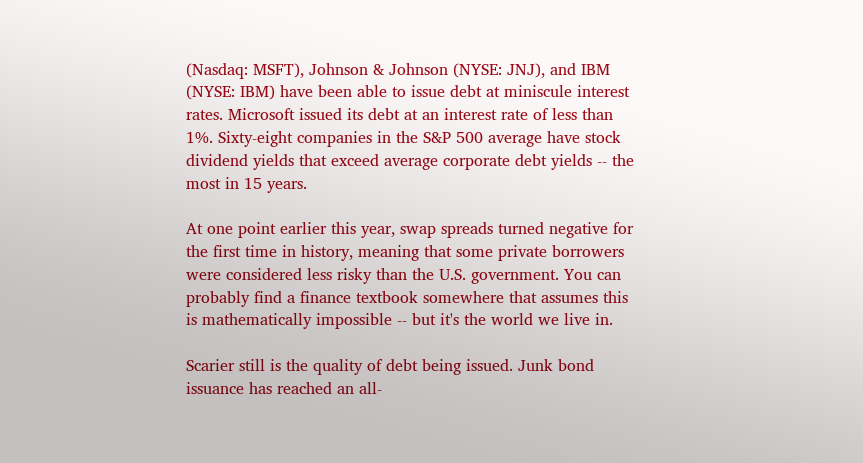(Nasdaq: MSFT), Johnson & Johnson (NYSE: JNJ), and IBM (NYSE: IBM) have been able to issue debt at miniscule interest rates. Microsoft issued its debt at an interest rate of less than 1%. Sixty-eight companies in the S&P 500 average have stock dividend yields that exceed average corporate debt yields -- the most in 15 years.

At one point earlier this year, swap spreads turned negative for the first time in history, meaning that some private borrowers were considered less risky than the U.S. government. You can probably find a finance textbook somewhere that assumes this is mathematically impossible -- but it's the world we live in.

Scarier still is the quality of debt being issued. Junk bond issuance has reached an all-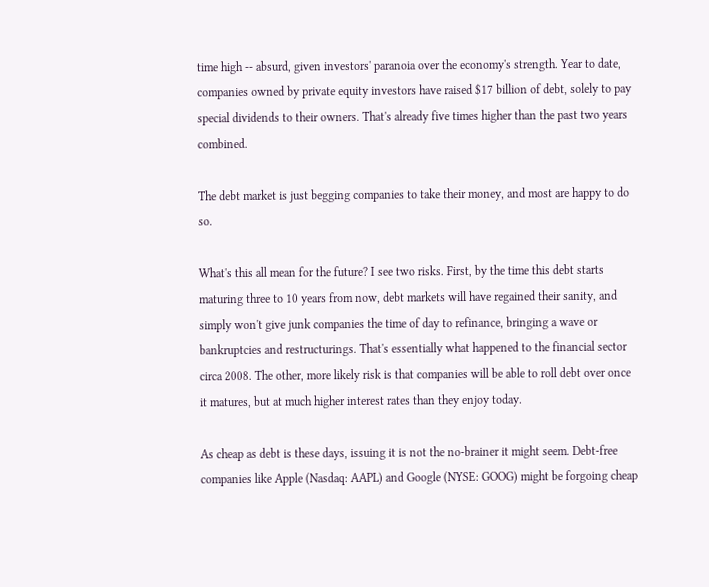time high -- absurd, given investors' paranoia over the economy's strength. Year to date, companies owned by private equity investors have raised $17 billion of debt, solely to pay special dividends to their owners. That's already five times higher than the past two years combined.

The debt market is just begging companies to take their money, and most are happy to do so.

What's this all mean for the future? I see two risks. First, by the time this debt starts maturing three to 10 years from now, debt markets will have regained their sanity, and simply won't give junk companies the time of day to refinance, bringing a wave or bankruptcies and restructurings. That's essentially what happened to the financial sector circa 2008. The other, more likely risk is that companies will be able to roll debt over once it matures, but at much higher interest rates than they enjoy today.

As cheap as debt is these days, issuing it is not the no-brainer it might seem. Debt-free companies like Apple (Nasdaq: AAPL) and Google (NYSE: GOOG) might be forgoing cheap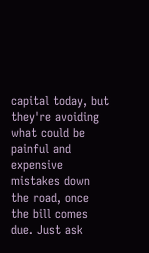capital today, but they're avoiding what could be painful and expensive mistakes down the road, once the bill comes due. Just ask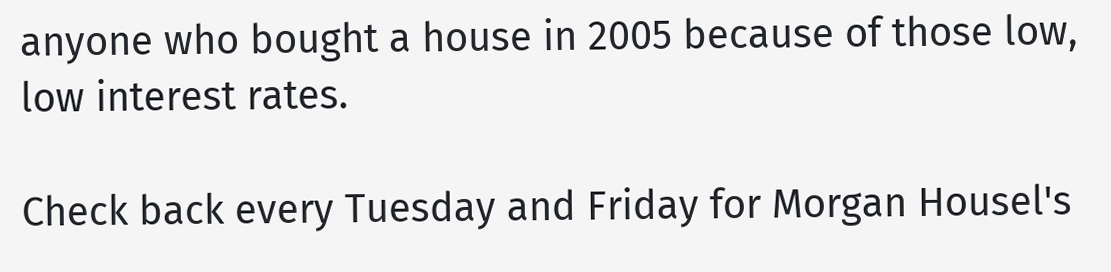anyone who bought a house in 2005 because of those low, low interest rates.

Check back every Tuesday and Friday for Morgan Housel's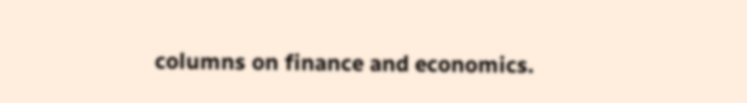columns on finance and economics.